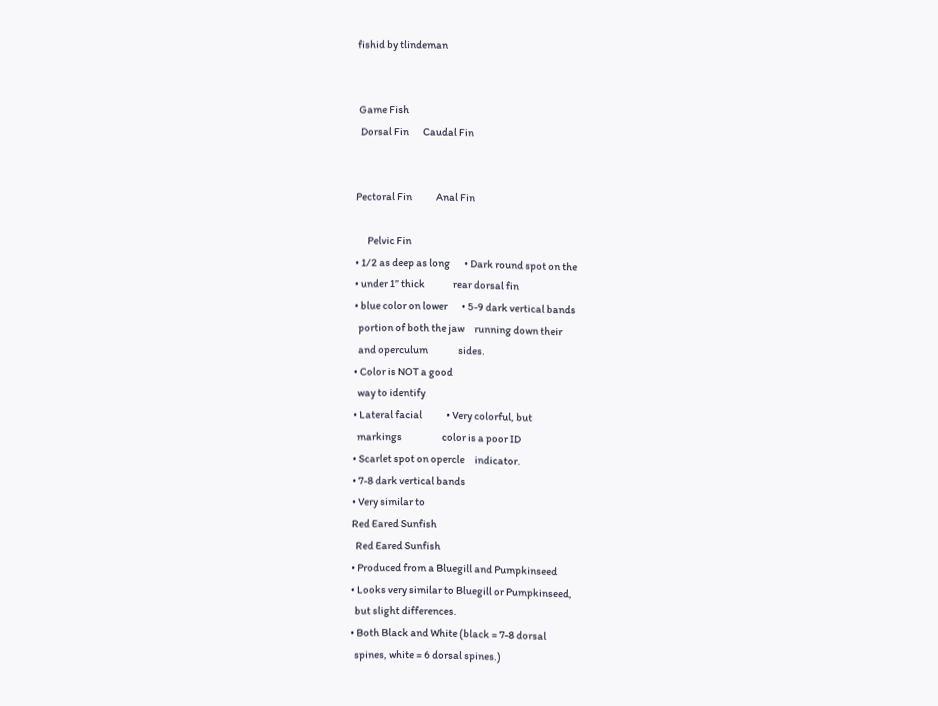fishid by tlindeman


 Game Fish
  Dorsal Fin       Caudal Fin


Pectoral Fin            Anal Fin

      Pelvic Fin
• 1/2 as deep as long       • Dark round spot on the
• under 1” thick              rear dorsal fin
• blue color on lower       • 5-9 dark vertical bands
  portion of both the jaw     running down their
  and operculum               sides.
• Color is NOT a good
  way to identify
• Lateral facial            • Very colorful, but
  markings                    color is a poor ID
• Scarlet spot on opercle     indicator.
• 7-8 dark vertical bands
• Very similar to
Red Eared Sunfish
  Red Eared Sunfish
• Produced from a Bluegill and Pumpkinseed
• Looks very similar to Bluegill or Pumpkinseed,
  but slight differences.
• Both Black and White (black = 7-8 dorsal
  spines, white = 6 dorsal spines.)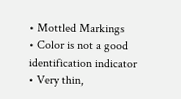• Mottled Markings
• Color is not a good identification indicator
• Very thin,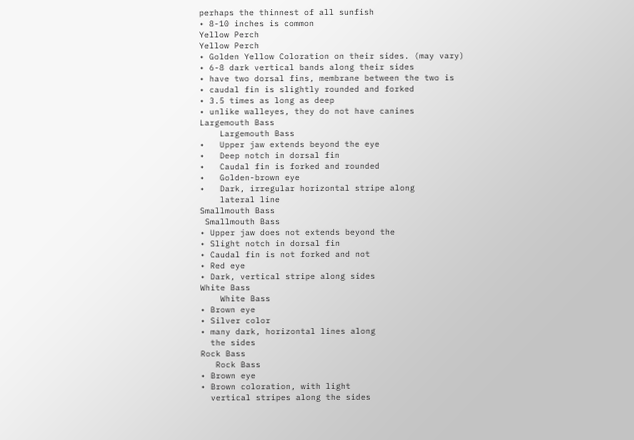perhaps the thinnest of all sunfish
• 8-10 inches is common
Yellow Perch
Yellow Perch
• Golden Yellow Coloration on their sides. (may vary)
• 6-8 dark vertical bands along their sides
• have two dorsal fins, membrane between the two is
• caudal fin is slightly rounded and forked
• 3.5 times as long as deep
• unlike walleyes, they do not have canines
Largemouth Bass
    Largemouth Bass
•   Upper jaw extends beyond the eye
•   Deep notch in dorsal fin
•   Caudal fin is forked and rounded
•   Golden-brown eye
•   Dark, irregular horizontal stripe along
    lateral line
Smallmouth Bass
 Smallmouth Bass
• Upper jaw does not extends beyond the
• Slight notch in dorsal fin
• Caudal fin is not forked and not
• Red eye
• Dark, vertical stripe along sides
White Bass
    White Bass
• Brown eye
• Silver color
• many dark, horizontal lines along
  the sides
Rock Bass
   Rock Bass
• Brown eye
• Brown coloration, with light
  vertical stripes along the sides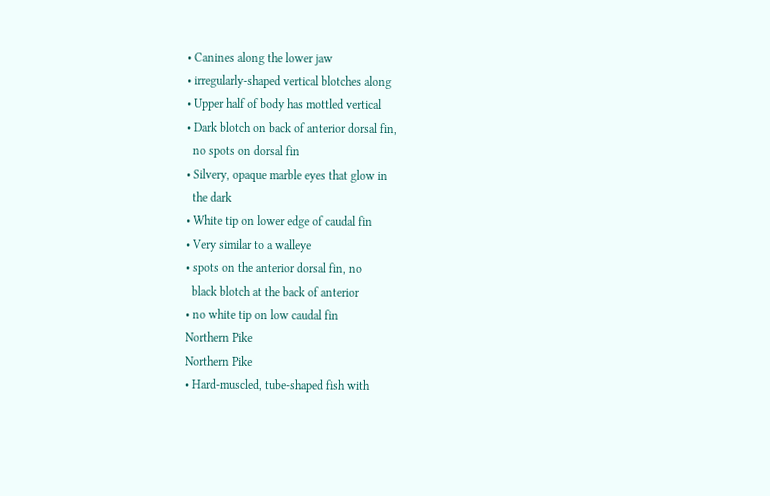• Canines along the lower jaw
• irregularly-shaped vertical blotches along
• Upper half of body has mottled vertical
• Dark blotch on back of anterior dorsal fin,
  no spots on dorsal fin
• Silvery, opaque marble eyes that glow in
  the dark
• White tip on lower edge of caudal fin
• Very similar to a walleye
• spots on the anterior dorsal fin, no
  black blotch at the back of anterior
• no white tip on low caudal fin
Northern Pike
Northern Pike
• Hard-muscled, tube-shaped fish with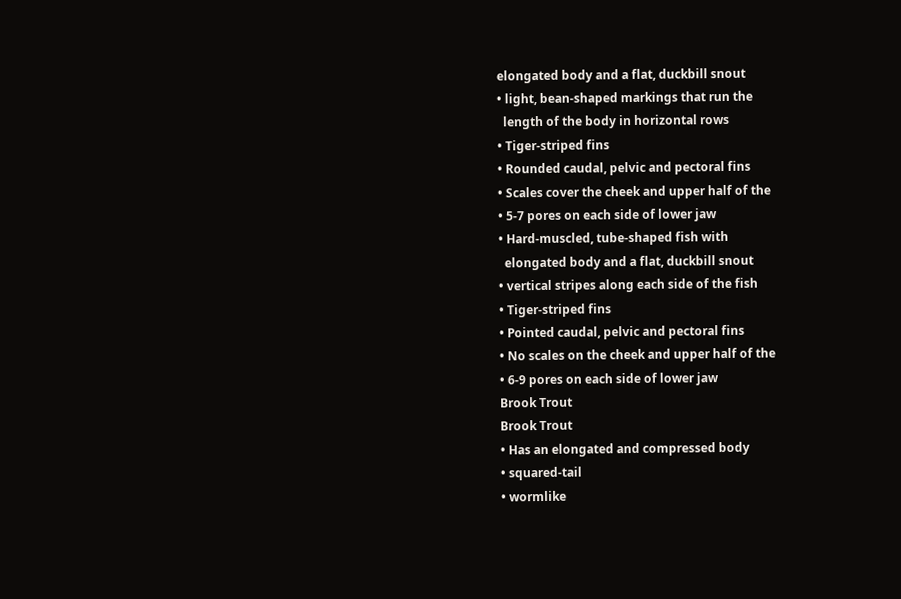elongated body and a flat, duckbill snout
• light, bean-shaped markings that run the
  length of the body in horizontal rows
• Tiger-striped fins
• Rounded caudal, pelvic and pectoral fins
• Scales cover the cheek and upper half of the
• 5-7 pores on each side of lower jaw
• Hard-muscled, tube-shaped fish with
  elongated body and a flat, duckbill snout
• vertical stripes along each side of the fish
• Tiger-striped fins
• Pointed caudal, pelvic and pectoral fins
• No scales on the cheek and upper half of the
• 6-9 pores on each side of lower jaw
Brook Trout
Brook Trout
• Has an elongated and compressed body
• squared-tail
• wormlike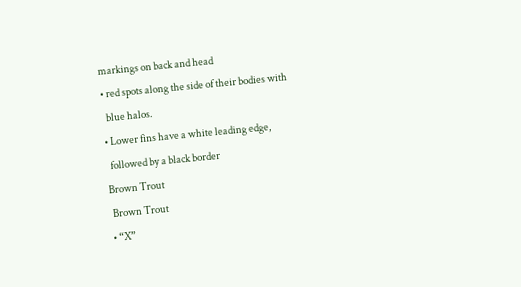markings on back and head
• red spots along the side of their bodies with
  blue halos.
• Lower fins have a white leading edge,
  followed by a black border
Brown Trout
 Brown Trout
• “X”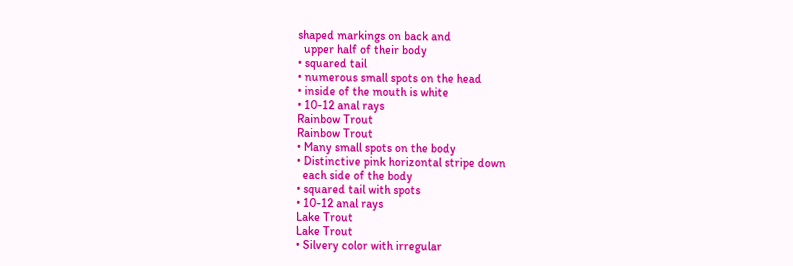shaped markings on back and
  upper half of their body
• squared tail
• numerous small spots on the head
• inside of the mouth is white
• 10-12 anal rays
Rainbow Trout
Rainbow Trout
• Many small spots on the body
• Distinctive pink horizontal stripe down
  each side of the body
• squared tail with spots
• 10-12 anal rays
Lake Trout
Lake Trout
• Silvery color with irregular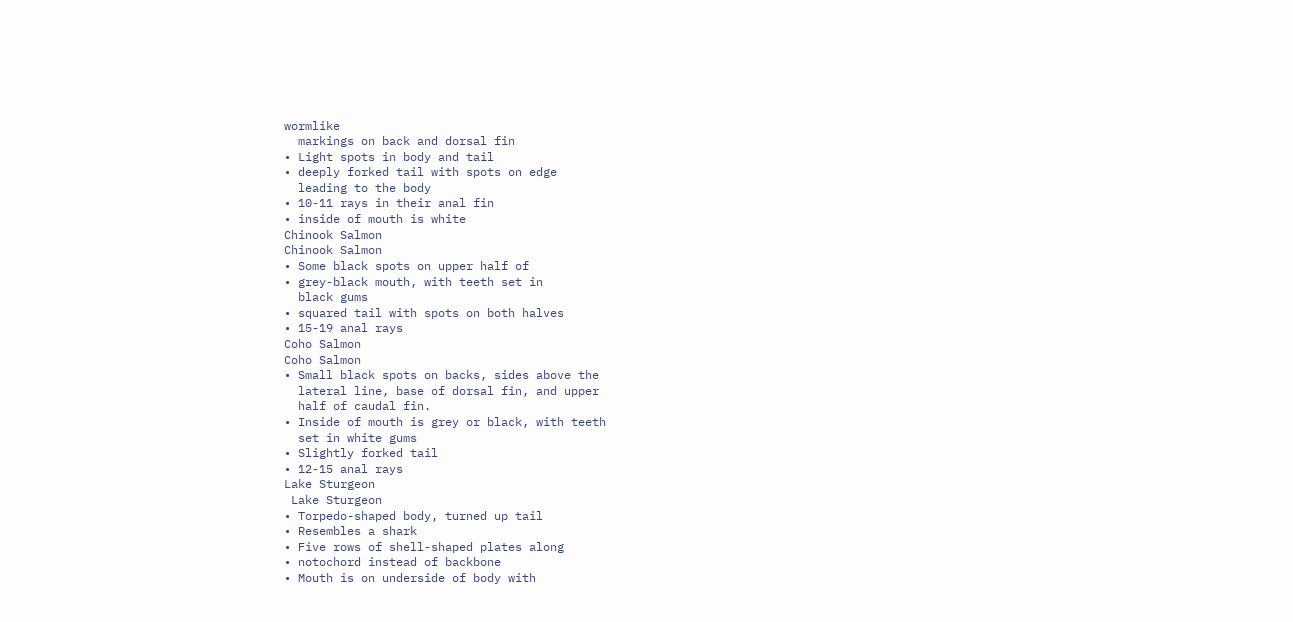wormlike
  markings on back and dorsal fin
• Light spots in body and tail
• deeply forked tail with spots on edge
  leading to the body
• 10-11 rays in their anal fin
• inside of mouth is white
Chinook Salmon
Chinook Salmon
• Some black spots on upper half of
• grey-black mouth, with teeth set in
  black gums
• squared tail with spots on both halves
• 15-19 anal rays
Coho Salmon
Coho Salmon
• Small black spots on backs, sides above the
  lateral line, base of dorsal fin, and upper
  half of caudal fin.
• Inside of mouth is grey or black, with teeth
  set in white gums
• Slightly forked tail
• 12-15 anal rays
Lake Sturgeon
 Lake Sturgeon
• Torpedo-shaped body, turned up tail
• Resembles a shark
• Five rows of shell-shaped plates along
• notochord instead of backbone
• Mouth is on underside of body with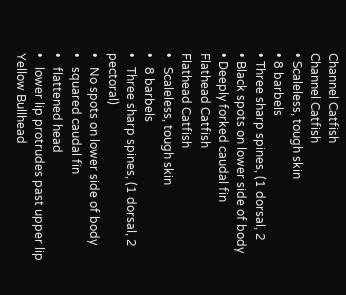Channel Catfish
Channel Catfish
• Scaleless, tough skin
• 8 barbels
• Three sharp spines, (1 dorsal, 2
• Black spots on lower side of body
• Deeply forked caudal fin
Flathead Catfish
Flathead Catfish
•   Scaleless, tough skin
•   8 barbels
•   Three sharp spines, (1 dorsal, 2 pectoral)
•   No spots on lower side of body
•   squared caudal fin
•   flattened head
•   lower lip protrudes past upper lip
Yellow Bullhead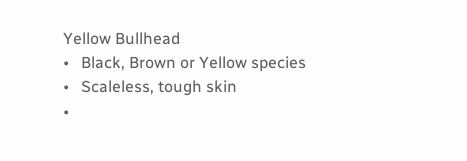Yellow Bullhead
•   Black, Brown or Yellow species
•   Scaleless, tough skin
•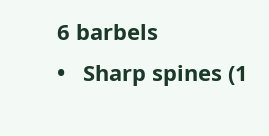6 barbels
•   Sharp spines (1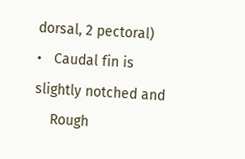dorsal, 2 pectoral)
•   Caudal fin is slightly notched and
    Rough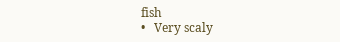fish
•   Very scaly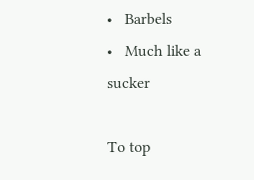•   Barbels
•   Much like a sucker

To top